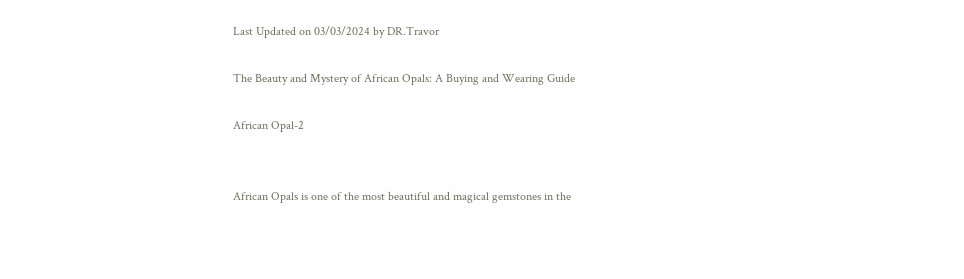Last Updated on 03/03/2024 by DR.Travor

The Beauty and Mystery of African Opals: A Buying and Wearing Guide

African Opal-2


African Opals is one of the most beautiful and magical gemstones in the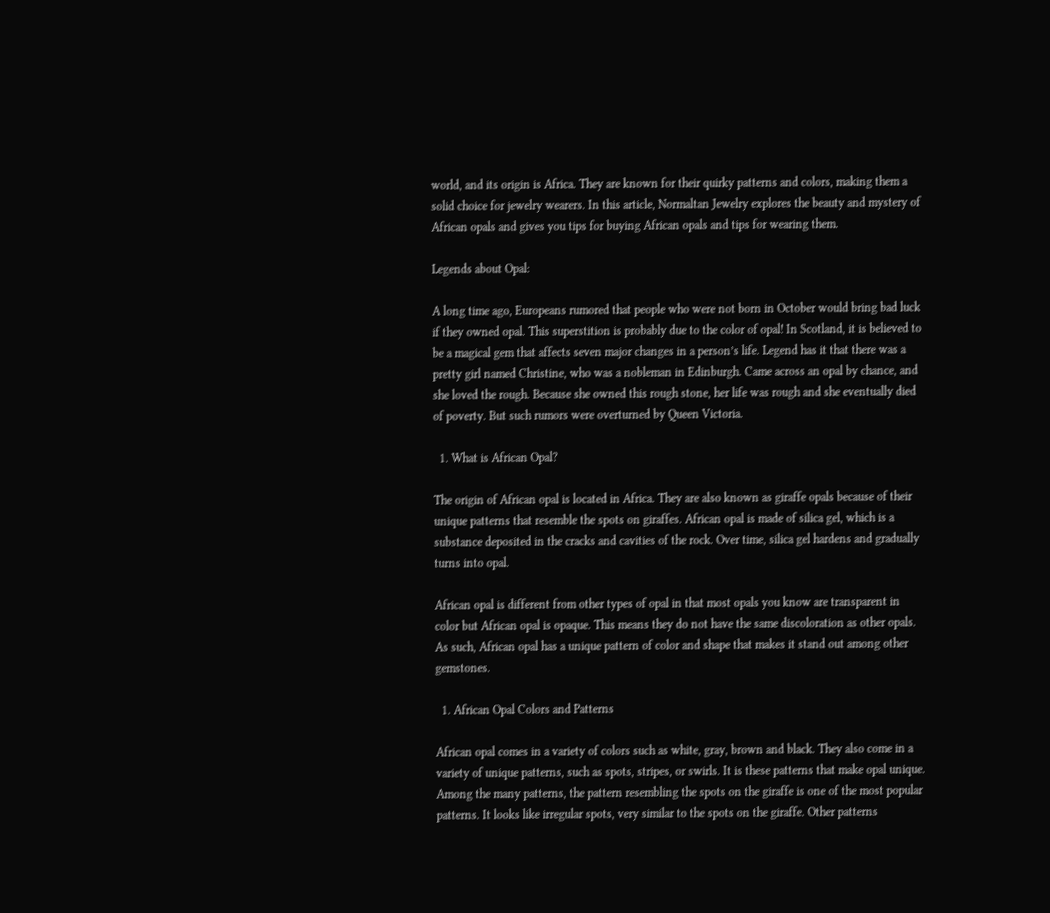world, and its origin is Africa. They are known for their quirky patterns and colors, making them a solid choice for jewelry wearers. In this article, Normaltan Jewelry explores the beauty and mystery of African opals and gives you tips for buying African opals and tips for wearing them.

Legends about Opal:

A long time ago, Europeans rumored that people who were not born in October would bring bad luck if they owned opal. This superstition is probably due to the color of opal! In Scotland, it is believed to be a magical gem that affects seven major changes in a person’s life. Legend has it that there was a pretty girl named Christine, who was a nobleman in Edinburgh. Came across an opal by chance, and she loved the rough. Because she owned this rough stone, her life was rough and she eventually died of poverty. But such rumors were overturned by Queen Victoria.

  1. What is African Opal?

The origin of African opal is located in Africa. They are also known as giraffe opals because of their unique patterns that resemble the spots on giraffes. African opal is made of silica gel, which is a substance deposited in the cracks and cavities of the rock. Over time, silica gel hardens and gradually turns into opal.

African opal is different from other types of opal in that most opals you know are transparent in color but African opal is opaque. This means they do not have the same discoloration as other opals. As such, African opal has a unique pattern of color and shape that makes it stand out among other gemstones.

  1. African Opal Colors and Patterns

African opal comes in a variety of colors such as white, gray, brown and black. They also come in a variety of unique patterns, such as spots, stripes, or swirls. It is these patterns that make opal unique.
Among the many patterns, the pattern resembling the spots on the giraffe is one of the most popular patterns. It looks like irregular spots, very similar to the spots on the giraffe. Other patterns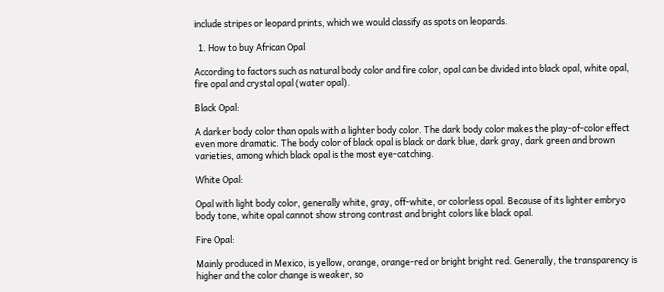include stripes or leopard prints, which we would classify as spots on leopards.

  1. How to buy African Opal

According to factors such as natural body color and fire color, opal can be divided into black opal, white opal, fire opal and crystal opal (water opal).

Black Opal:

A darker body color than opals with a lighter body color. The dark body color makes the play-of-color effect even more dramatic. The body color of black opal is black or dark blue, dark gray, dark green and brown varieties, among which black opal is the most eye-catching.

White Opal:

Opal with light body color, generally white, gray, off-white, or colorless opal. Because of its lighter embryo body tone, white opal cannot show strong contrast and bright colors like black opal.

Fire Opal:

Mainly produced in Mexico, is yellow, orange, orange-red or bright bright red. Generally, the transparency is higher and the color change is weaker, so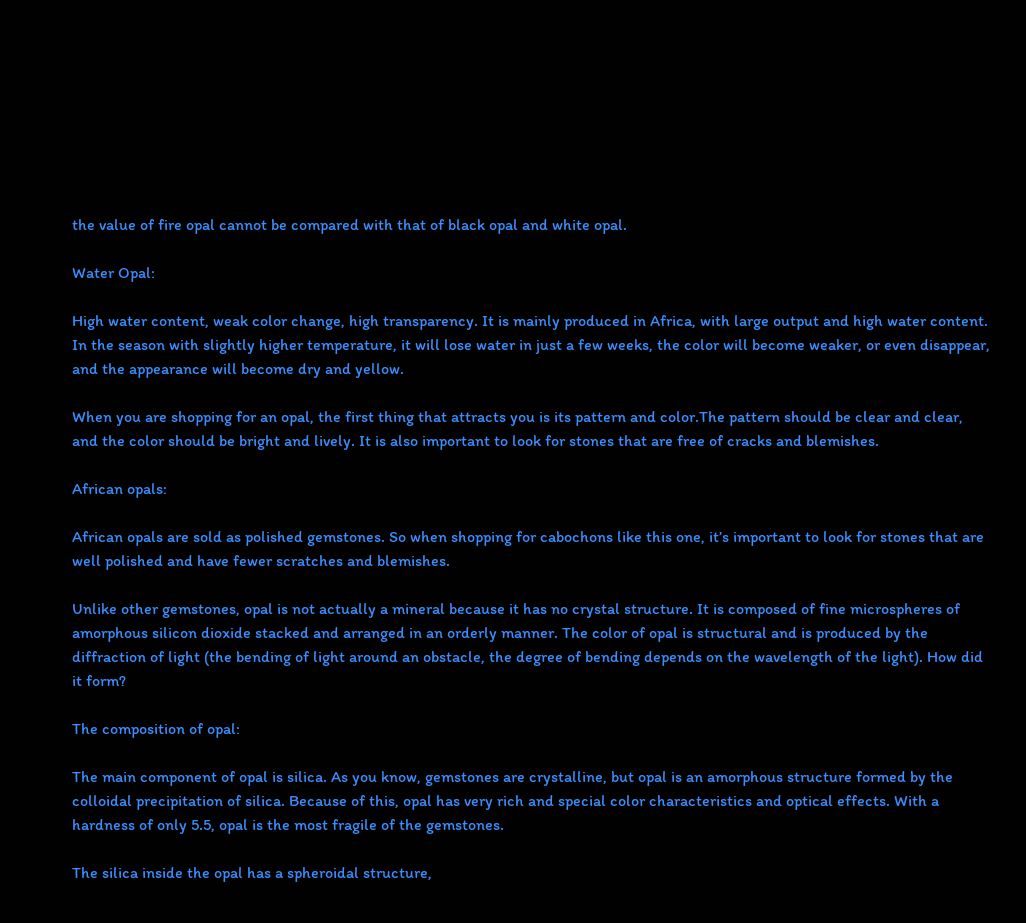the value of fire opal cannot be compared with that of black opal and white opal.

Water Opal:

High water content, weak color change, high transparency. It is mainly produced in Africa, with large output and high water content. In the season with slightly higher temperature, it will lose water in just a few weeks, the color will become weaker, or even disappear, and the appearance will become dry and yellow.

When you are shopping for an opal, the first thing that attracts you is its pattern and color.The pattern should be clear and clear, and the color should be bright and lively. It is also important to look for stones that are free of cracks and blemishes.

African opals:

African opals are sold as polished gemstones. So when shopping for cabochons like this one, it’s important to look for stones that are well polished and have fewer scratches and blemishes.

Unlike other gemstones, opal is not actually a mineral because it has no crystal structure. It is composed of fine microspheres of amorphous silicon dioxide stacked and arranged in an orderly manner. The color of opal is structural and is produced by the diffraction of light (the bending of light around an obstacle, the degree of bending depends on the wavelength of the light). How did it form?

The composition of opal:

The main component of opal is silica. As you know, gemstones are crystalline, but opal is an amorphous structure formed by the colloidal precipitation of silica. Because of this, opal has very rich and special color characteristics and optical effects. With a hardness of only 5.5, opal is the most fragile of the gemstones.

The silica inside the opal has a spheroidal structure,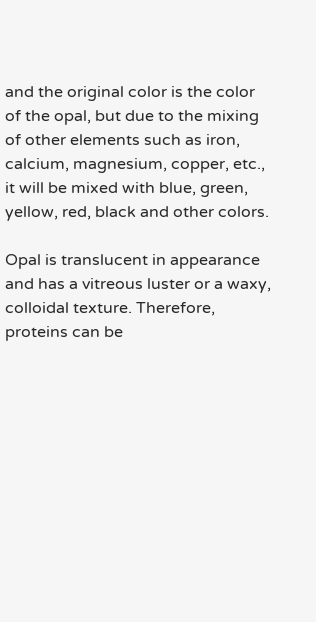and the original color is the color of the opal, but due to the mixing of other elements such as iron, calcium, magnesium, copper, etc., it will be mixed with blue, green, yellow, red, black and other colors.

Opal is translucent in appearance and has a vitreous luster or a waxy, colloidal texture. Therefore, proteins can be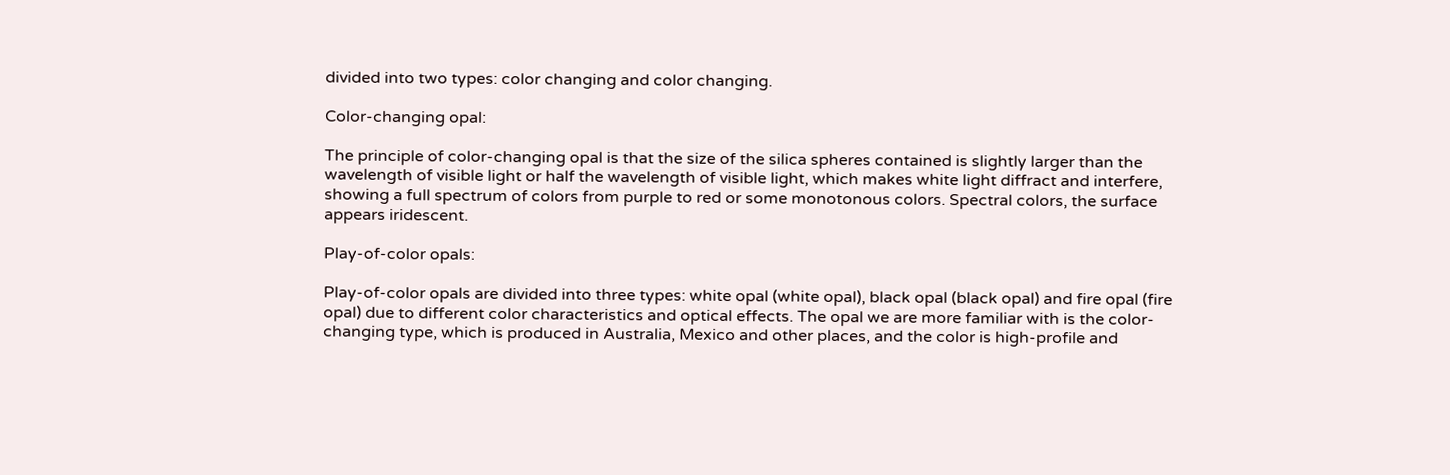divided into two types: color changing and color changing.

Color-changing opal:

The principle of color-changing opal is that the size of the silica spheres contained is slightly larger than the wavelength of visible light or half the wavelength of visible light, which makes white light diffract and interfere, showing a full spectrum of colors from purple to red or some monotonous colors. Spectral colors, the surface appears iridescent.

Play-of-color opals:

Play-of-color opals are divided into three types: white opal (white opal), black opal (black opal) and fire opal (fire opal) due to different color characteristics and optical effects. The opal we are more familiar with is the color-changing type, which is produced in Australia, Mexico and other places, and the color is high-profile and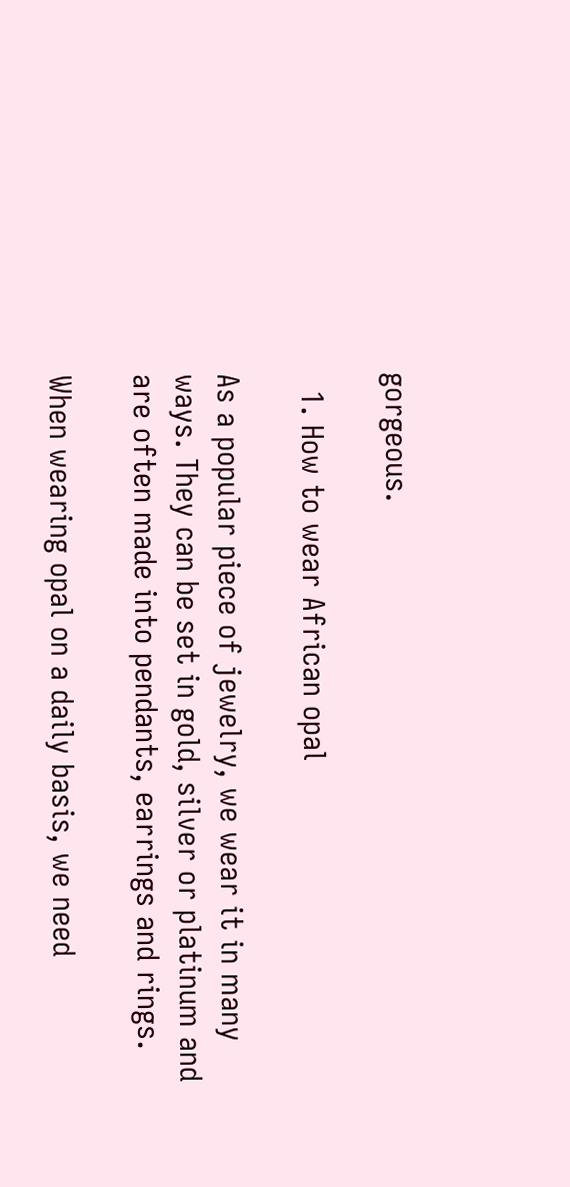gorgeous.

  1. How to wear African opal

As a popular piece of jewelry, we wear it in many ways. They can be set in gold, silver or platinum and are often made into pendants, earrings and rings.

When wearing opal on a daily basis, we need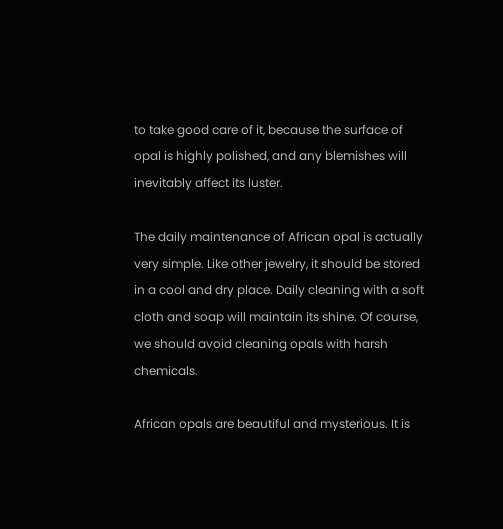to take good care of it, because the surface of opal is highly polished, and any blemishes will inevitably affect its luster.

The daily maintenance of African opal is actually very simple. Like other jewelry, it should be stored in a cool and dry place. Daily cleaning with a soft cloth and soap will maintain its shine. Of course, we should avoid cleaning opals with harsh chemicals.

African opals are beautiful and mysterious. It is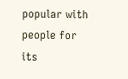popular with people for its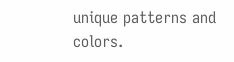unique patterns and colors.